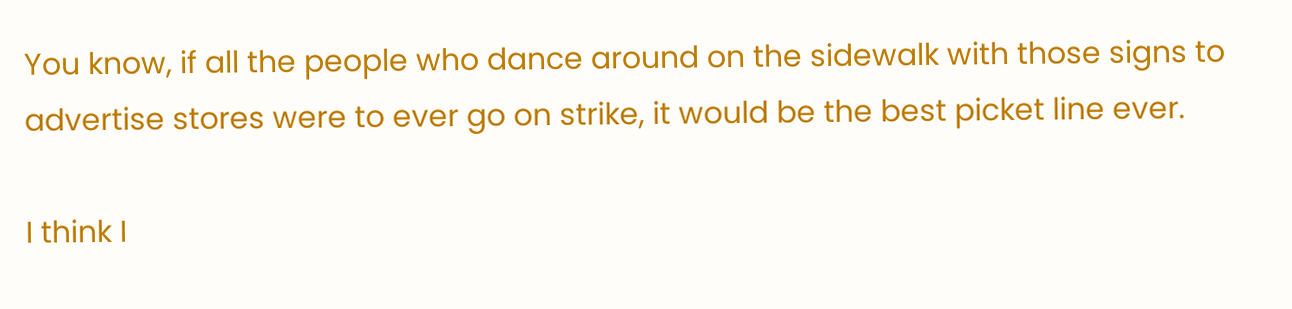You know, if all the people who dance around on the sidewalk with those signs to advertise stores were to ever go on strike, it would be the best picket line ever.

I think I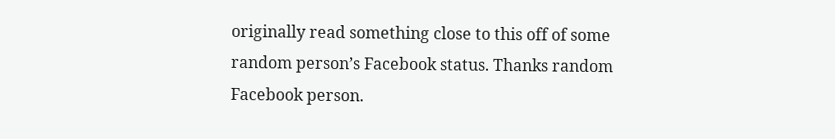originally read something close to this off of some random person’s Facebook status. Thanks random Facebook person.